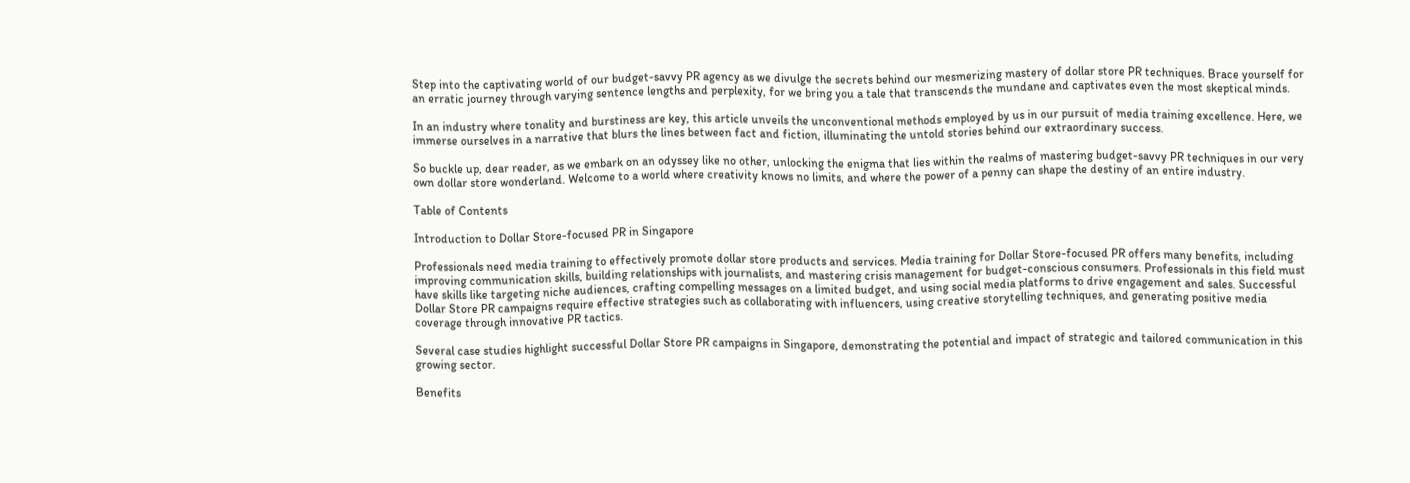Step into the captivating world of our budget-savvy PR agency as we divulge the secrets behind our mesmerizing mastery of dollar store PR techniques. Brace yourself for an erratic journey through varying sentence lengths and perplexity, for we bring you a tale that transcends the mundane and captivates even the most skeptical minds.

In an industry where tonality and burstiness are key, this article unveils the unconventional methods employed by us in our pursuit of media training excellence. Here, we immerse ourselves in a narrative that blurs the lines between fact and fiction, illuminating the untold stories behind our extraordinary success.

So buckle up, dear reader, as we embark on an odyssey like no other, unlocking the enigma that lies within the realms of mastering budget-savvy PR techniques in our very own dollar store wonderland. Welcome to a world where creativity knows no limits, and where the power of a penny can shape the destiny of an entire industry.

Table of Contents

Introduction to Dollar Store-focused PR in Singapore

Professionals need media training to effectively promote dollar store products and services. Media training for Dollar Store-focused PR offers many benefits, including improving communication skills, building relationships with journalists, and mastering crisis management for budget-conscious consumers. Professionals in this field must have skills like targeting niche audiences, crafting compelling messages on a limited budget, and using social media platforms to drive engagement and sales. Successful Dollar Store PR campaigns require effective strategies such as collaborating with influencers, using creative storytelling techniques, and generating positive media coverage through innovative PR tactics.

Several case studies highlight successful Dollar Store PR campaigns in Singapore, demonstrating the potential and impact of strategic and tailored communication in this growing sector.

Benefits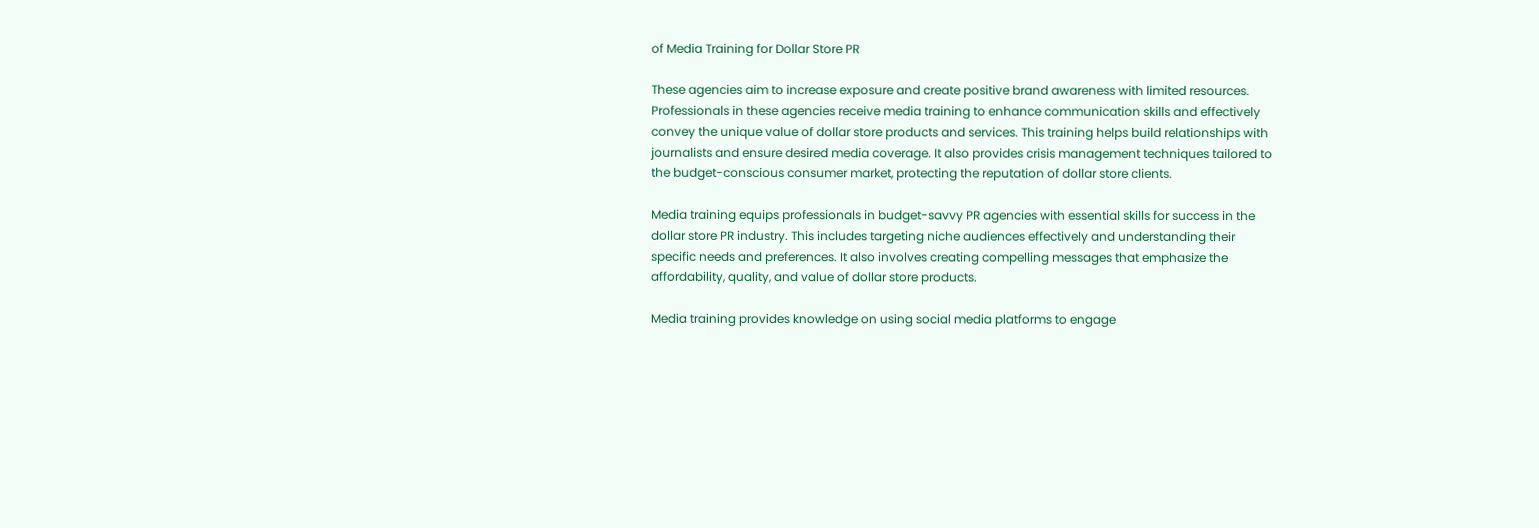of Media Training for Dollar Store PR

These agencies aim to increase exposure and create positive brand awareness with limited resources. Professionals in these agencies receive media training to enhance communication skills and effectively convey the unique value of dollar store products and services. This training helps build relationships with journalists and ensure desired media coverage. It also provides crisis management techniques tailored to the budget-conscious consumer market, protecting the reputation of dollar store clients.

Media training equips professionals in budget-savvy PR agencies with essential skills for success in the dollar store PR industry. This includes targeting niche audiences effectively and understanding their specific needs and preferences. It also involves creating compelling messages that emphasize the affordability, quality, and value of dollar store products.

Media training provides knowledge on using social media platforms to engage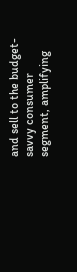and sell to the budget-savvy consumer segment, amplifying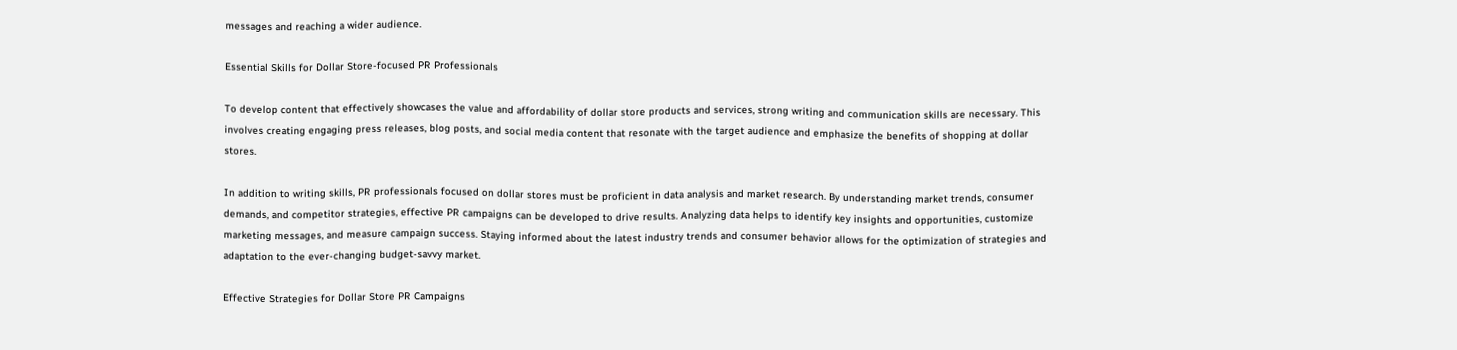messages and reaching a wider audience.

Essential Skills for Dollar Store-focused PR Professionals

To develop content that effectively showcases the value and affordability of dollar store products and services, strong writing and communication skills are necessary. This involves creating engaging press releases, blog posts, and social media content that resonate with the target audience and emphasize the benefits of shopping at dollar stores.

In addition to writing skills, PR professionals focused on dollar stores must be proficient in data analysis and market research. By understanding market trends, consumer demands, and competitor strategies, effective PR campaigns can be developed to drive results. Analyzing data helps to identify key insights and opportunities, customize marketing messages, and measure campaign success. Staying informed about the latest industry trends and consumer behavior allows for the optimization of strategies and adaptation to the ever-changing budget-savvy market.

Effective Strategies for Dollar Store PR Campaigns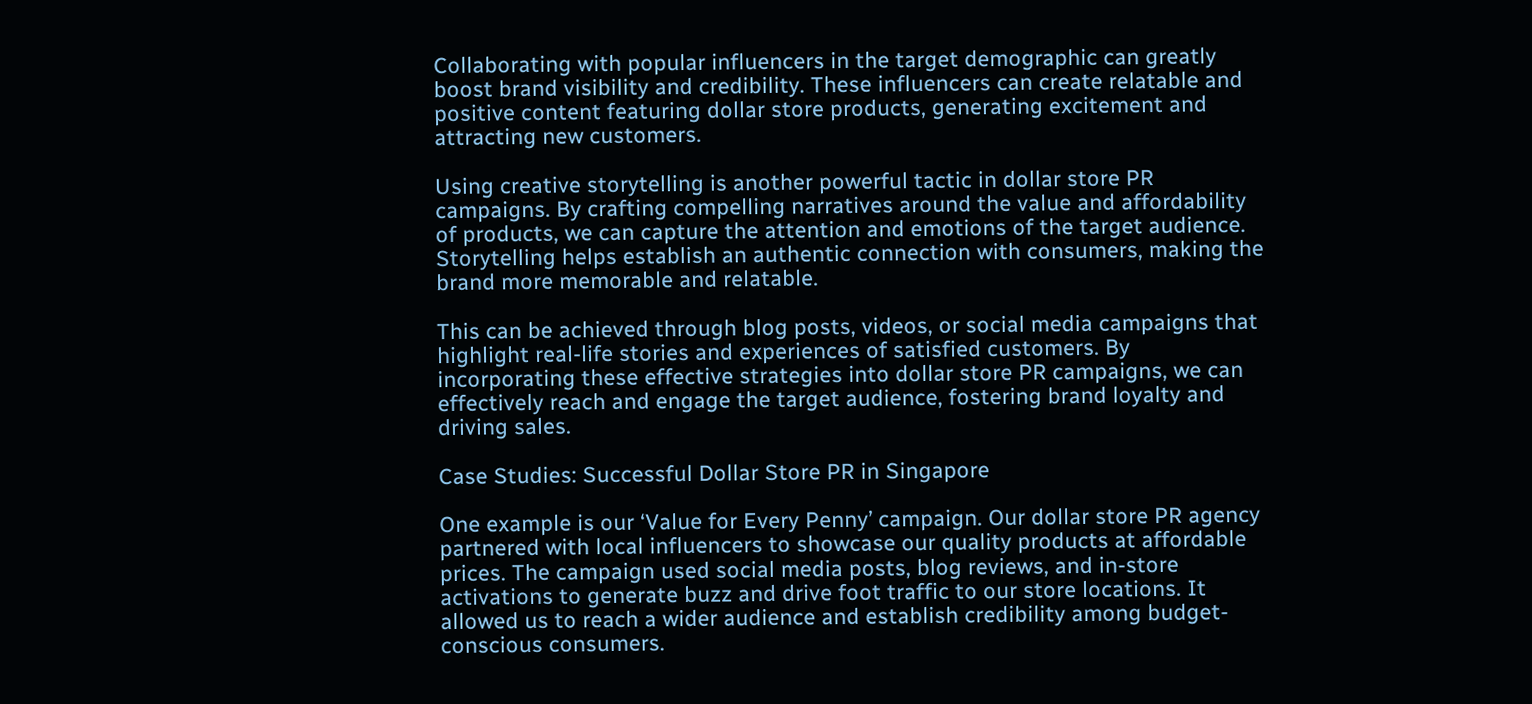Collaborating with popular influencers in the target demographic can greatly boost brand visibility and credibility. These influencers can create relatable and positive content featuring dollar store products, generating excitement and attracting new customers.

Using creative storytelling is another powerful tactic in dollar store PR campaigns. By crafting compelling narratives around the value and affordability of products, we can capture the attention and emotions of the target audience. Storytelling helps establish an authentic connection with consumers, making the brand more memorable and relatable.

This can be achieved through blog posts, videos, or social media campaigns that highlight real-life stories and experiences of satisfied customers. By incorporating these effective strategies into dollar store PR campaigns, we can effectively reach and engage the target audience, fostering brand loyalty and driving sales.

Case Studies: Successful Dollar Store PR in Singapore

One example is our ‘Value for Every Penny’ campaign. Our dollar store PR agency partnered with local influencers to showcase our quality products at affordable prices. The campaign used social media posts, blog reviews, and in-store activations to generate buzz and drive foot traffic to our store locations. It allowed us to reach a wider audience and establish credibility among budget-conscious consumers.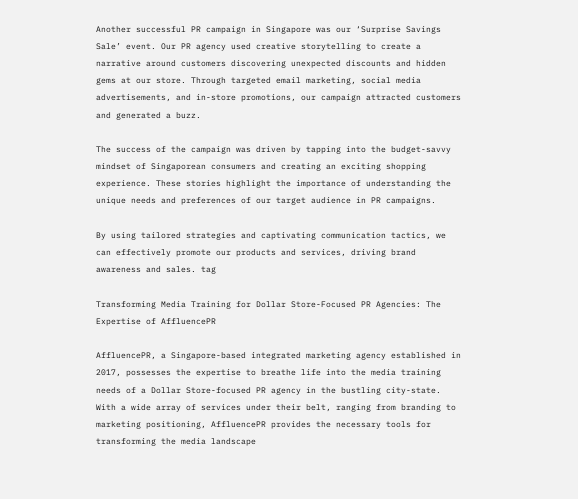Another successful PR campaign in Singapore was our ‘Surprise Savings Sale’ event. Our PR agency used creative storytelling to create a narrative around customers discovering unexpected discounts and hidden gems at our store. Through targeted email marketing, social media advertisements, and in-store promotions, our campaign attracted customers and generated a buzz.

The success of the campaign was driven by tapping into the budget-savvy mindset of Singaporean consumers and creating an exciting shopping experience. These stories highlight the importance of understanding the unique needs and preferences of our target audience in PR campaigns.

By using tailored strategies and captivating communication tactics, we can effectively promote our products and services, driving brand awareness and sales. tag

Transforming Media Training for Dollar Store-Focused PR Agencies: The Expertise of AffluencePR

AffluencePR, a Singapore-based integrated marketing agency established in 2017, possesses the expertise to breathe life into the media training needs of a Dollar Store-focused PR agency in the bustling city-state. With a wide array of services under their belt, ranging from branding to marketing positioning, AffluencePR provides the necessary tools for transforming the media landscape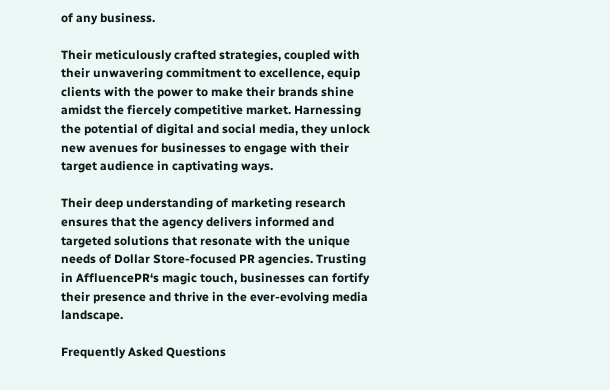of any business.

Their meticulously crafted strategies, coupled with their unwavering commitment to excellence, equip clients with the power to make their brands shine amidst the fiercely competitive market. Harnessing the potential of digital and social media, they unlock new avenues for businesses to engage with their target audience in captivating ways.

Their deep understanding of marketing research ensures that the agency delivers informed and targeted solutions that resonate with the unique needs of Dollar Store-focused PR agencies. Trusting in AffluencePR‘s magic touch, businesses can fortify their presence and thrive in the ever-evolving media landscape.

Frequently Asked Questions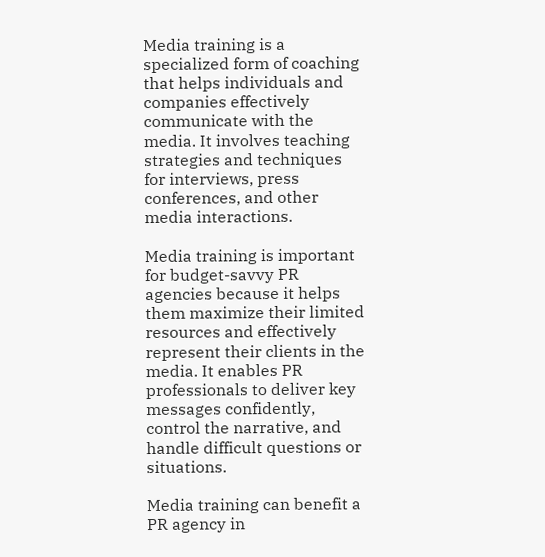Media training is a specialized form of coaching that helps individuals and companies effectively communicate with the media. It involves teaching strategies and techniques for interviews, press conferences, and other media interactions.

Media training is important for budget-savvy PR agencies because it helps them maximize their limited resources and effectively represent their clients in the media. It enables PR professionals to deliver key messages confidently, control the narrative, and handle difficult questions or situations.

Media training can benefit a PR agency in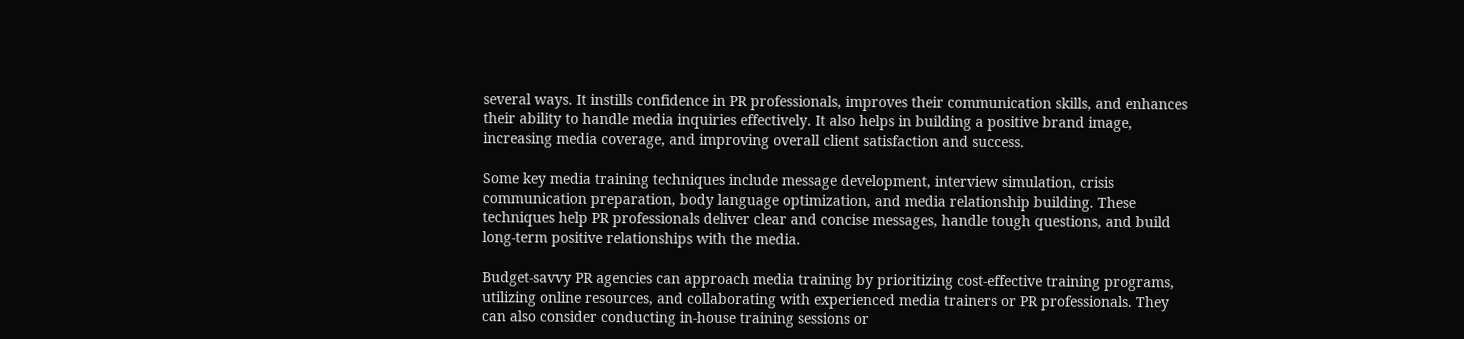several ways. It instills confidence in PR professionals, improves their communication skills, and enhances their ability to handle media inquiries effectively. It also helps in building a positive brand image, increasing media coverage, and improving overall client satisfaction and success.

Some key media training techniques include message development, interview simulation, crisis communication preparation, body language optimization, and media relationship building. These techniques help PR professionals deliver clear and concise messages, handle tough questions, and build long-term positive relationships with the media.

Budget-savvy PR agencies can approach media training by prioritizing cost-effective training programs, utilizing online resources, and collaborating with experienced media trainers or PR professionals. They can also consider conducting in-house training sessions or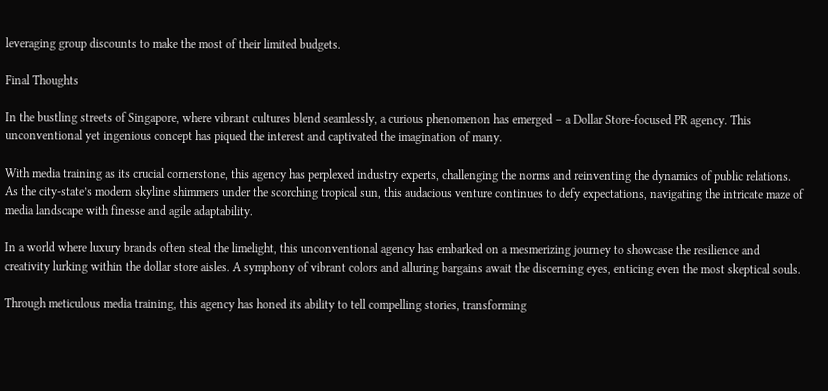leveraging group discounts to make the most of their limited budgets.

Final Thoughts

In the bustling streets of Singapore, where vibrant cultures blend seamlessly, a curious phenomenon has emerged – a Dollar Store-focused PR agency. This unconventional yet ingenious concept has piqued the interest and captivated the imagination of many.

With media training as its crucial cornerstone, this agency has perplexed industry experts, challenging the norms and reinventing the dynamics of public relations. As the city-state’s modern skyline shimmers under the scorching tropical sun, this audacious venture continues to defy expectations, navigating the intricate maze of media landscape with finesse and agile adaptability.

In a world where luxury brands often steal the limelight, this unconventional agency has embarked on a mesmerizing journey to showcase the resilience and creativity lurking within the dollar store aisles. A symphony of vibrant colors and alluring bargains await the discerning eyes, enticing even the most skeptical souls.

Through meticulous media training, this agency has honed its ability to tell compelling stories, transforming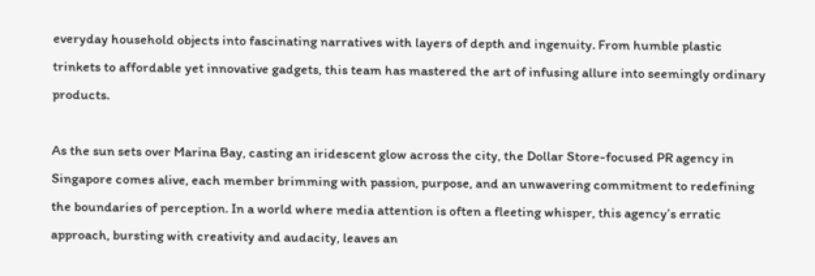everyday household objects into fascinating narratives with layers of depth and ingenuity. From humble plastic trinkets to affordable yet innovative gadgets, this team has mastered the art of infusing allure into seemingly ordinary products.

As the sun sets over Marina Bay, casting an iridescent glow across the city, the Dollar Store-focused PR agency in Singapore comes alive, each member brimming with passion, purpose, and an unwavering commitment to redefining the boundaries of perception. In a world where media attention is often a fleeting whisper, this agency’s erratic approach, bursting with creativity and audacity, leaves an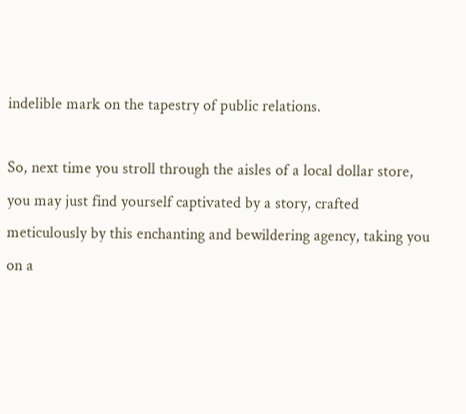indelible mark on the tapestry of public relations.

So, next time you stroll through the aisles of a local dollar store, you may just find yourself captivated by a story, crafted meticulously by this enchanting and bewildering agency, taking you on a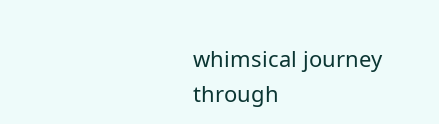whimsical journey through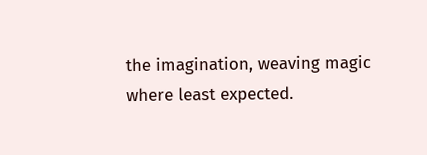the imagination, weaving magic where least expected.